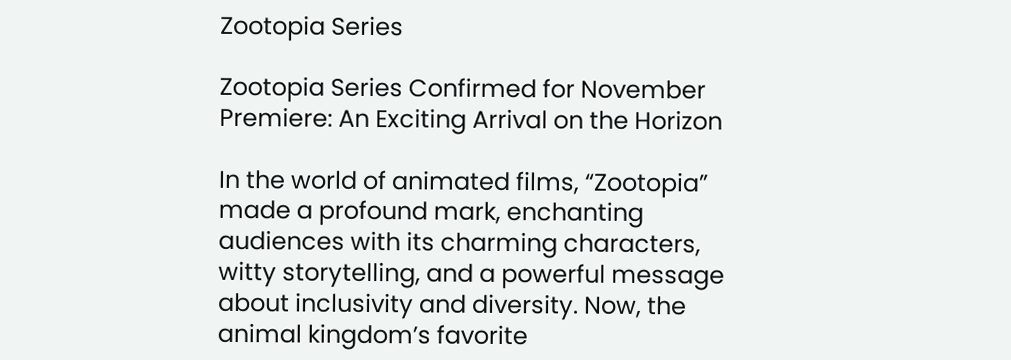Zootopia Series

Zootopia Series Confirmed for November Premiere: An Exciting Arrival on the Horizon

In the world of animated films, “Zootopia” made a profound mark, enchanting audiences with its charming characters, witty storytelling, and a powerful message about inclusivity and diversity. Now, the animal kingdom’s favorite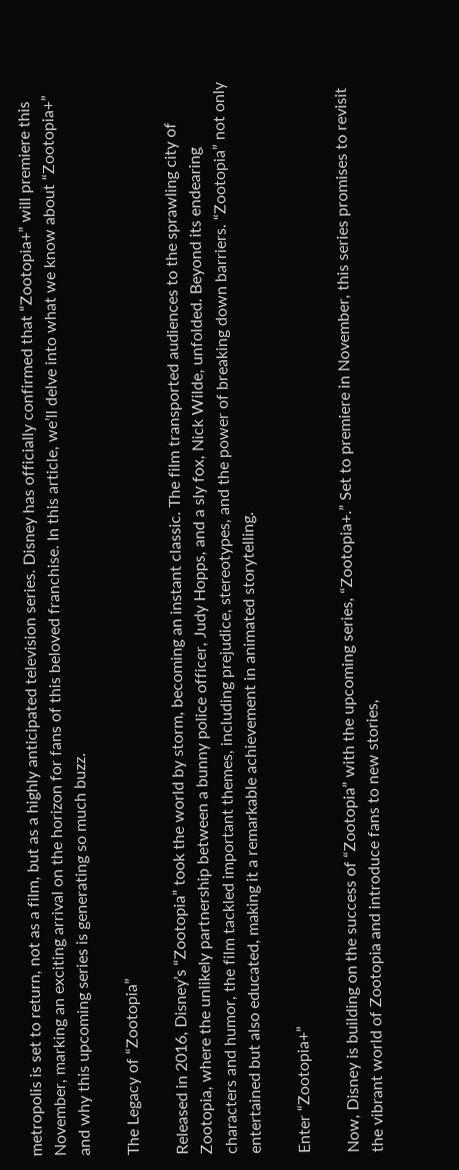metropolis is set to return, not as a film, but as a highly anticipated television series. Disney has officially confirmed that “Zootopia+” will premiere this November, marking an exciting arrival on the horizon for fans of this beloved franchise. In this article, we’ll delve into what we know about “Zootopia+” and why this upcoming series is generating so much buzz.

The Legacy of “Zootopia”

Released in 2016, Disney’s “Zootopia” took the world by storm, becoming an instant classic. The film transported audiences to the sprawling city of Zootopia, where the unlikely partnership between a bunny police officer, Judy Hopps, and a sly fox, Nick Wilde, unfolded. Beyond its endearing characters and humor, the film tackled important themes, including prejudice, stereotypes, and the power of breaking down barriers. “Zootopia” not only entertained but also educated, making it a remarkable achievement in animated storytelling.

Enter “Zootopia+”

Now, Disney is building on the success of “Zootopia” with the upcoming series, “Zootopia+.” Set to premiere in November, this series promises to revisit the vibrant world of Zootopia and introduce fans to new stories,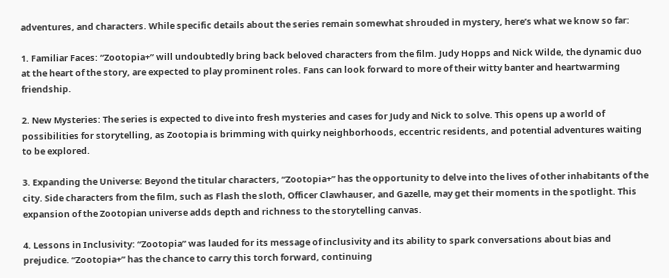adventures, and characters. While specific details about the series remain somewhat shrouded in mystery, here’s what we know so far:

1. Familiar Faces: “Zootopia+” will undoubtedly bring back beloved characters from the film. Judy Hopps and Nick Wilde, the dynamic duo at the heart of the story, are expected to play prominent roles. Fans can look forward to more of their witty banter and heartwarming friendship.

2. New Mysteries: The series is expected to dive into fresh mysteries and cases for Judy and Nick to solve. This opens up a world of possibilities for storytelling, as Zootopia is brimming with quirky neighborhoods, eccentric residents, and potential adventures waiting to be explored.

3. Expanding the Universe: Beyond the titular characters, “Zootopia+” has the opportunity to delve into the lives of other inhabitants of the city. Side characters from the film, such as Flash the sloth, Officer Clawhauser, and Gazelle, may get their moments in the spotlight. This expansion of the Zootopian universe adds depth and richness to the storytelling canvas.

4. Lessons in Inclusivity: “Zootopia” was lauded for its message of inclusivity and its ability to spark conversations about bias and prejudice. “Zootopia+” has the chance to carry this torch forward, continuing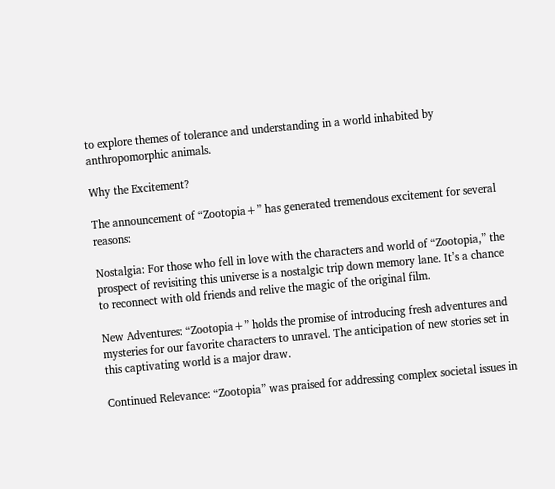to explore themes of tolerance and understanding in a world inhabited by anthropomorphic animals.

Why the Excitement?

The announcement of “Zootopia+” has generated tremendous excitement for several reasons:

Nostalgia: For those who fell in love with the characters and world of “Zootopia,” the prospect of revisiting this universe is a nostalgic trip down memory lane. It’s a chance to reconnect with old friends and relive the magic of the original film.

New Adventures: “Zootopia+” holds the promise of introducing fresh adventures and mysteries for our favorite characters to unravel. The anticipation of new stories set in this captivating world is a major draw.

Continued Relevance: “Zootopia” was praised for addressing complex societal issues in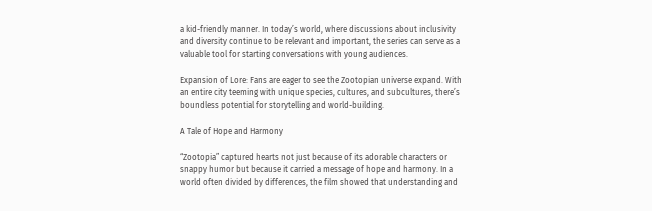a kid-friendly manner. In today’s world, where discussions about inclusivity and diversity continue to be relevant and important, the series can serve as a valuable tool for starting conversations with young audiences.

Expansion of Lore: Fans are eager to see the Zootopian universe expand. With an entire city teeming with unique species, cultures, and subcultures, there’s boundless potential for storytelling and world-building.

A Tale of Hope and Harmony

“Zootopia” captured hearts not just because of its adorable characters or snappy humor but because it carried a message of hope and harmony. In a world often divided by differences, the film showed that understanding and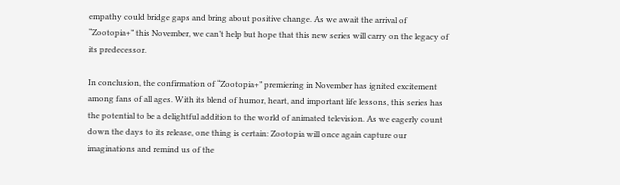empathy could bridge gaps and bring about positive change. As we await the arrival of “Zootopia+” this November, we can’t help but hope that this new series will carry on the legacy of its predecessor.

In conclusion, the confirmation of “Zootopia+” premiering in November has ignited excitement among fans of all ages. With its blend of humor, heart, and important life lessons, this series has the potential to be a delightful addition to the world of animated television. As we eagerly count down the days to its release, one thing is certain: Zootopia will once again capture our imaginations and remind us of the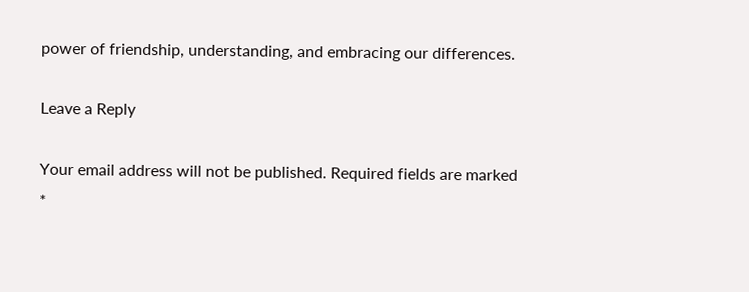power of friendship, understanding, and embracing our differences.

Leave a Reply

Your email address will not be published. Required fields are marked *